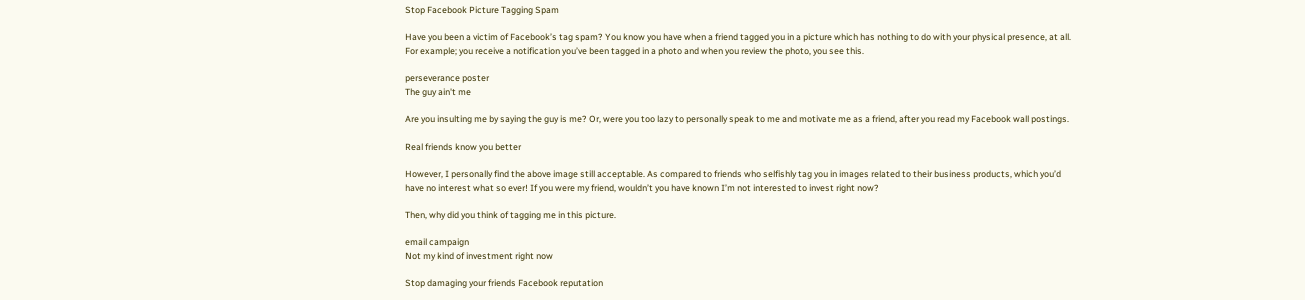Stop Facebook Picture Tagging Spam

Have you been a victim of Facebook’s tag spam? You know you have when a friend tagged you in a picture which has nothing to do with your physical presence, at all. For example; you receive a notification you’ve been tagged in a photo and when you review the photo, you see this.

perseverance poster
The guy ain't me

Are you insulting me by saying the guy is me? Or, were you too lazy to personally speak to me and motivate me as a friend, after you read my Facebook wall postings.

Real friends know you better

However, I personally find the above image still acceptable. As compared to friends who selfishly tag you in images related to their business products, which you’d have no interest what so ever! If you were my friend, wouldn’t you have known I’m not interested to invest right now?

Then, why did you think of tagging me in this picture.

email campaign
Not my kind of investment right now

Stop damaging your friends Facebook reputation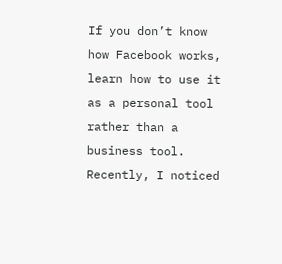If you don’t know how Facebook works, learn how to use it as a personal tool rather than a business tool. Recently, I noticed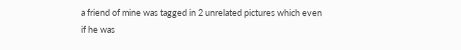a friend of mine was tagged in 2 unrelated pictures which even if he was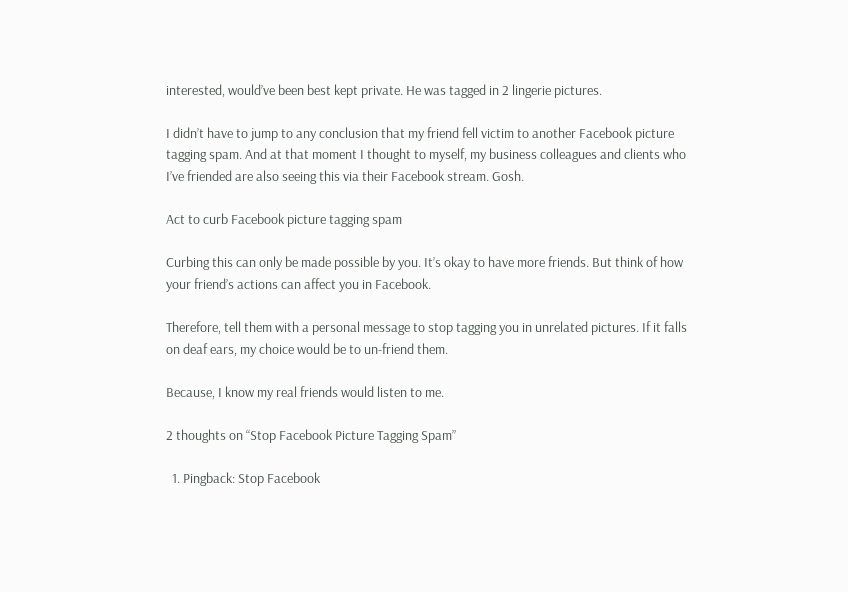interested, would’ve been best kept private. He was tagged in 2 lingerie pictures.

I didn’t have to jump to any conclusion that my friend fell victim to another Facebook picture tagging spam. And at that moment I thought to myself, my business colleagues and clients who I’ve friended are also seeing this via their Facebook stream. Gosh.

Act to curb Facebook picture tagging spam

Curbing this can only be made possible by you. It’s okay to have more friends. But think of how your friend’s actions can affect you in Facebook.

Therefore, tell them with a personal message to stop tagging you in unrelated pictures. If it falls on deaf ears, my choice would be to un-friend them.

Because, I know my real friends would listen to me.

2 thoughts on “Stop Facebook Picture Tagging Spam”

  1. Pingback: Stop Facebook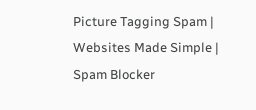Picture Tagging Spam | Websites Made Simple | Spam Blocker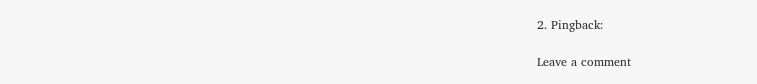2. Pingback:

Leave a comment